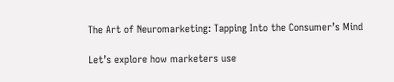The Art of Neuromarketing: Tapping Into the Consumer’s Mind

Let’s explore how marketers use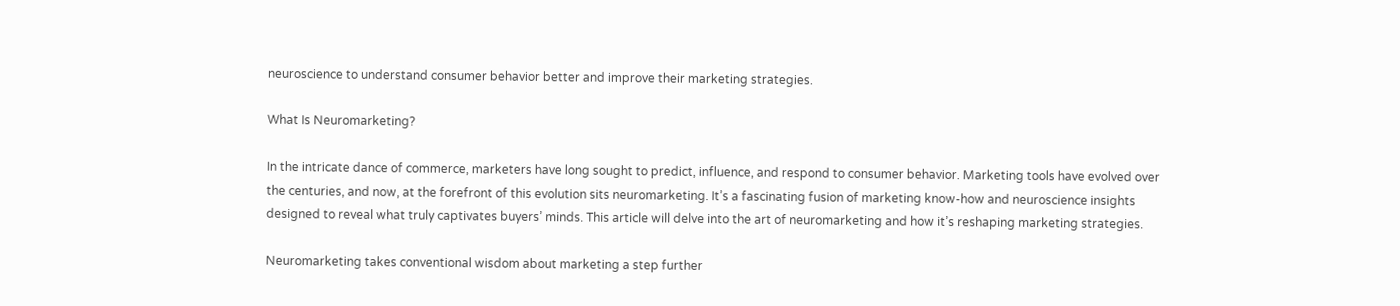neuroscience to understand consumer behavior better and improve their marketing strategies.

What Is Neuromarketing?

In the intricate dance of commerce, marketers have long sought to predict, influence, and respond to consumer behavior. Marketing tools have evolved over the centuries, and now, at the forefront of this evolution sits neuromarketing. It’s a fascinating fusion of marketing know-how and neuroscience insights designed to reveal what truly captivates buyers’ minds. This article will delve into the art of neuromarketing and how it’s reshaping marketing strategies.

Neuromarketing takes conventional wisdom about marketing a step further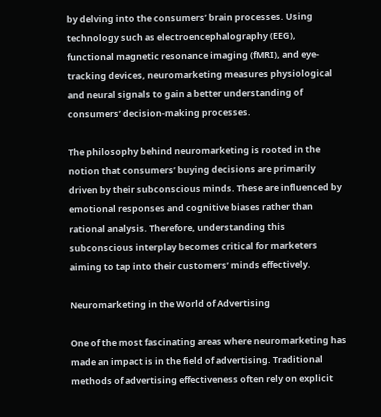by delving into the consumers’ brain processes. Using technology such as electroencephalography (EEG), functional magnetic resonance imaging (fMRI), and eye-tracking devices, neuromarketing measures physiological and neural signals to gain a better understanding of consumers’ decision-making processes.

The philosophy behind neuromarketing is rooted in the notion that consumers’ buying decisions are primarily driven by their subconscious minds. These are influenced by emotional responses and cognitive biases rather than rational analysis. Therefore, understanding this subconscious interplay becomes critical for marketers aiming to tap into their customers’ minds effectively.

Neuromarketing in the World of Advertising

One of the most fascinating areas where neuromarketing has made an impact is in the field of advertising. Traditional methods of advertising effectiveness often rely on explicit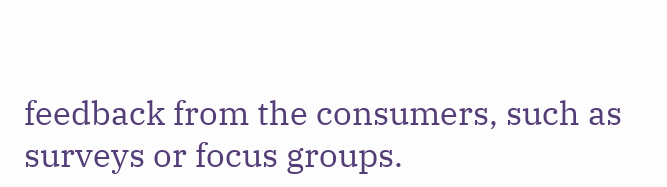feedback from the consumers, such as surveys or focus groups.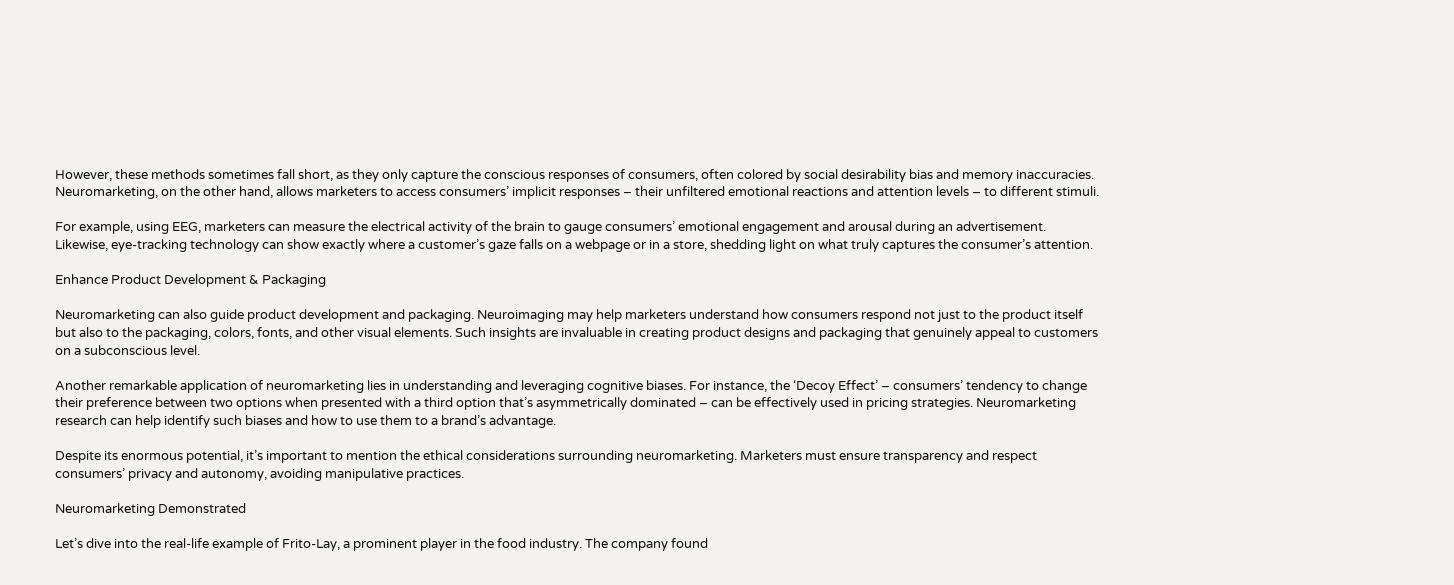However, these methods sometimes fall short, as they only capture the conscious responses of consumers, often colored by social desirability bias and memory inaccuracies. Neuromarketing, on the other hand, allows marketers to access consumers’ implicit responses – their unfiltered emotional reactions and attention levels – to different stimuli.

For example, using EEG, marketers can measure the electrical activity of the brain to gauge consumers’ emotional engagement and arousal during an advertisement. Likewise, eye-tracking technology can show exactly where a customer’s gaze falls on a webpage or in a store, shedding light on what truly captures the consumer’s attention.

Enhance Product Development & Packaging

Neuromarketing can also guide product development and packaging. Neuroimaging may help marketers understand how consumers respond not just to the product itself but also to the packaging, colors, fonts, and other visual elements. Such insights are invaluable in creating product designs and packaging that genuinely appeal to customers on a subconscious level.

Another remarkable application of neuromarketing lies in understanding and leveraging cognitive biases. For instance, the ‘Decoy Effect’ – consumers’ tendency to change their preference between two options when presented with a third option that’s asymmetrically dominated – can be effectively used in pricing strategies. Neuromarketing research can help identify such biases and how to use them to a brand’s advantage.

Despite its enormous potential, it’s important to mention the ethical considerations surrounding neuromarketing. Marketers must ensure transparency and respect consumers’ privacy and autonomy, avoiding manipulative practices.

Neuromarketing Demonstrated

Let’s dive into the real-life example of Frito-Lay, a prominent player in the food industry. The company found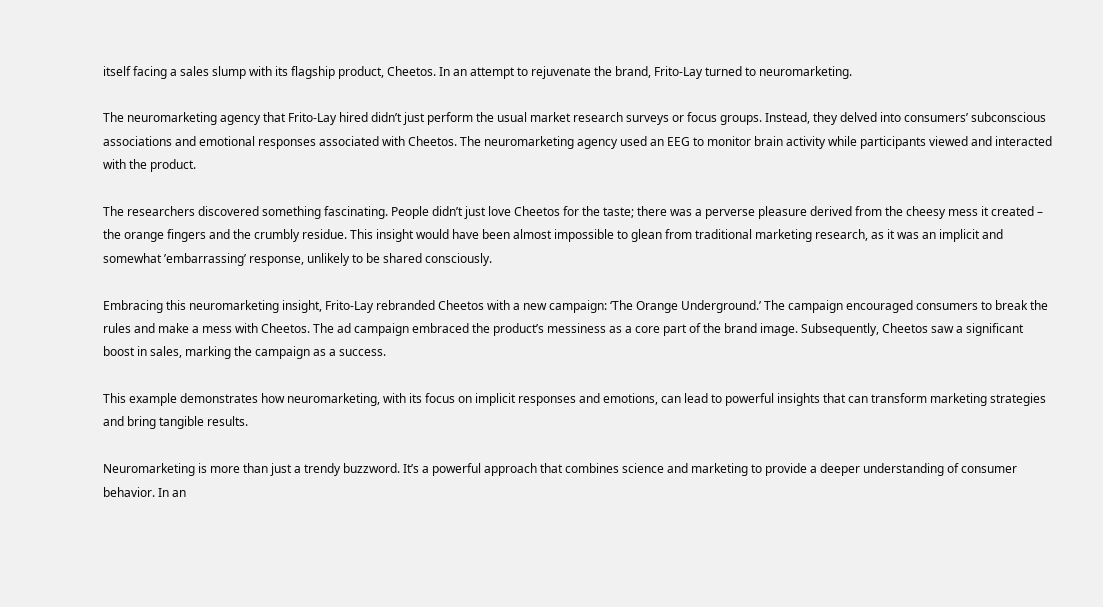itself facing a sales slump with its flagship product, Cheetos. In an attempt to rejuvenate the brand, Frito-Lay turned to neuromarketing.

The neuromarketing agency that Frito-Lay hired didn’t just perform the usual market research surveys or focus groups. Instead, they delved into consumers’ subconscious associations and emotional responses associated with Cheetos. The neuromarketing agency used an EEG to monitor brain activity while participants viewed and interacted with the product.

The researchers discovered something fascinating. People didn’t just love Cheetos for the taste; there was a perverse pleasure derived from the cheesy mess it created – the orange fingers and the crumbly residue. This insight would have been almost impossible to glean from traditional marketing research, as it was an implicit and somewhat ’embarrassing’ response, unlikely to be shared consciously.

Embracing this neuromarketing insight, Frito-Lay rebranded Cheetos with a new campaign: ‘The Orange Underground.’ The campaign encouraged consumers to break the rules and make a mess with Cheetos. The ad campaign embraced the product’s messiness as a core part of the brand image. Subsequently, Cheetos saw a significant boost in sales, marking the campaign as a success.

This example demonstrates how neuromarketing, with its focus on implicit responses and emotions, can lead to powerful insights that can transform marketing strategies and bring tangible results.

Neuromarketing is more than just a trendy buzzword. It’s a powerful approach that combines science and marketing to provide a deeper understanding of consumer behavior. In an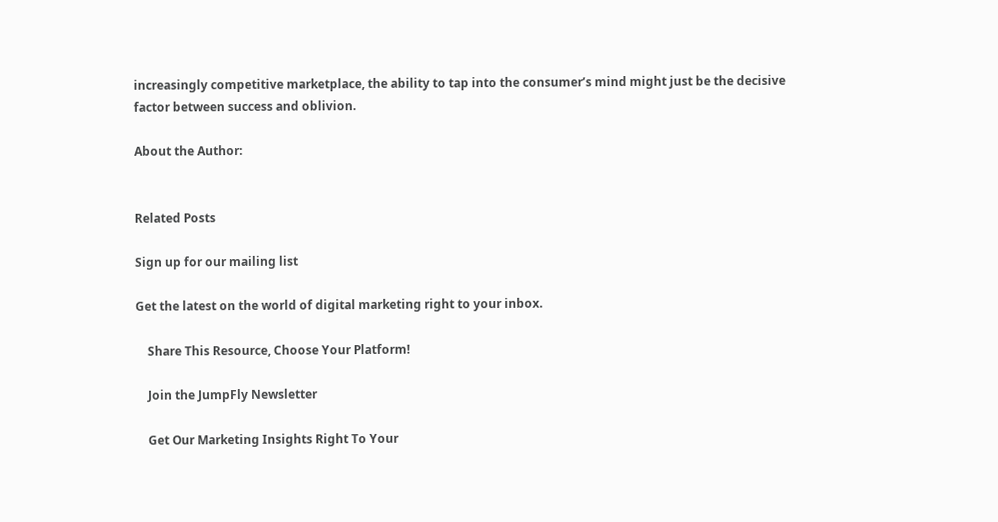increasingly competitive marketplace, the ability to tap into the consumer’s mind might just be the decisive factor between success and oblivion.

About the Author:


Related Posts

Sign up for our mailing list

Get the latest on the world of digital marketing right to your inbox.

    Share This Resource, Choose Your Platform!

    Join the JumpFly Newsletter

    Get Our Marketing Insights Right To Your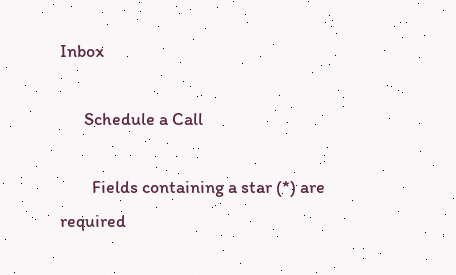Inbox

      Schedule a Call

        Fields containing a star (*) are required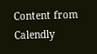Content from Calendly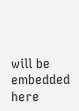will be embedded here